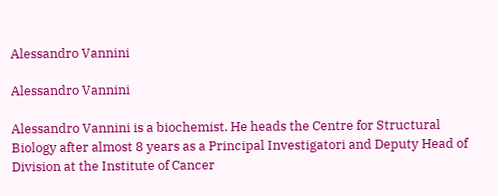Alessandro Vannini

Alessandro Vannini

Alessandro Vannini is a biochemist. He heads the Centre for Structural Biology after almost 8 years as a Principal Investigatori and Deputy Head of Division at the Institute of Cancer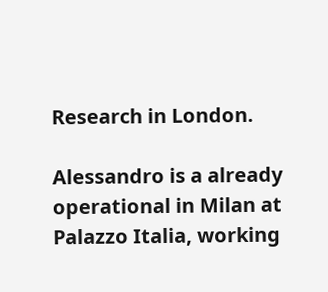Research in London.

Alessandro is a already operational in Milan at Palazzo Italia, working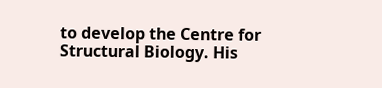to develop the Centre for Structural Biology. His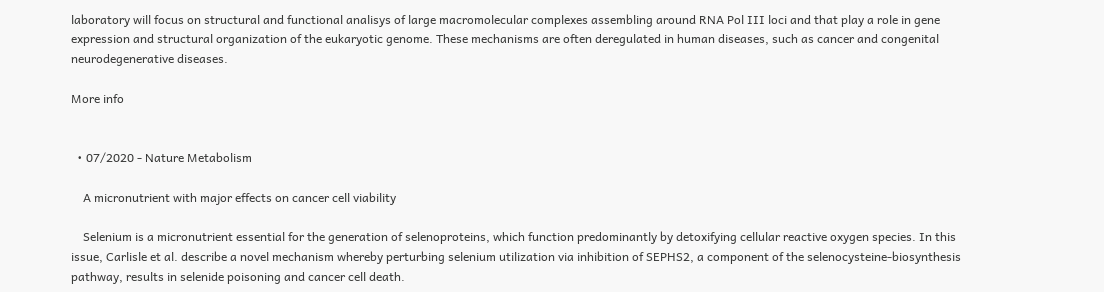laboratory will focus on structural and functional analisys of large macromolecular complexes assembling around RNA Pol III loci and that play a role in gene expression and structural organization of the eukaryotic genome. These mechanisms are often deregulated in human diseases, such as cancer and congenital neurodegenerative diseases.

More info


  • 07/2020 - Nature Metabolism

    A micronutrient with major effects on cancer cell viability

    Selenium is a micronutrient essential for the generation of selenoproteins, which function predominantly by detoxifying cellular reactive oxygen species. In this issue, Carlisle et al. describe a novel mechanism whereby perturbing selenium utilization via inhibition of SEPHS2, a component of the selenocysteine-biosynthesis pathway, results in selenide poisoning and cancer cell death.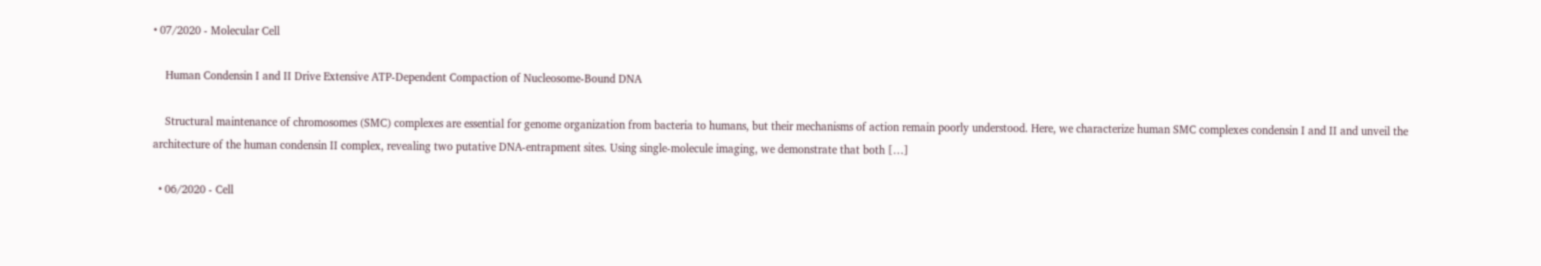• 07/2020 - Molecular Cell

    Human Condensin I and II Drive Extensive ATP-Dependent Compaction of Nucleosome-Bound DNA

    Structural maintenance of chromosomes (SMC) complexes are essential for genome organization from bacteria to humans, but their mechanisms of action remain poorly understood. Here, we characterize human SMC complexes condensin I and II and unveil the architecture of the human condensin II complex, revealing two putative DNA-entrapment sites. Using single-molecule imaging, we demonstrate that both […]

  • 06/2020 - Cell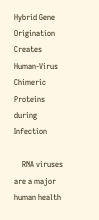Hybrid Gene Origination Creates Human-Virus Chimeric Proteins during Infection

    RNA viruses are a major human health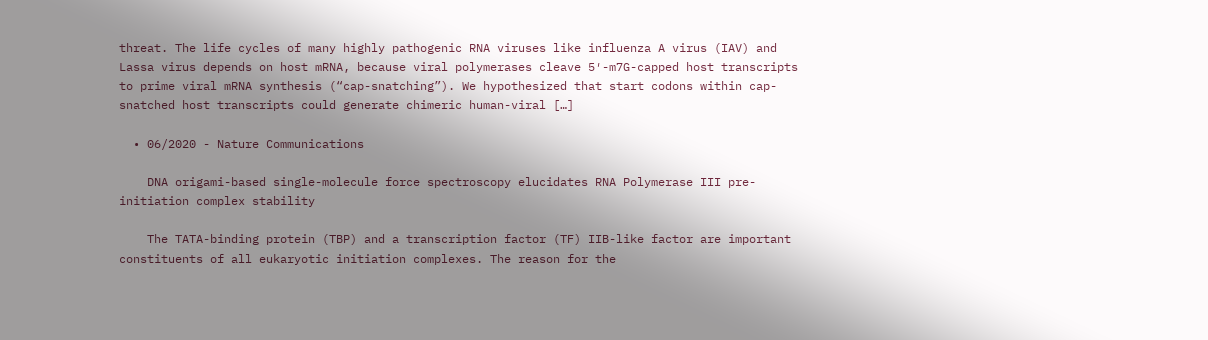threat. The life cycles of many highly pathogenic RNA viruses like influenza A virus (IAV) and Lassa virus depends on host mRNA, because viral polymerases cleave 5′-m7G-capped host transcripts to prime viral mRNA synthesis (“cap-snatching”). We hypothesized that start codons within cap-snatched host transcripts could generate chimeric human-viral […]

  • 06/2020 - Nature Communications

    DNA origami-based single-molecule force spectroscopy elucidates RNA Polymerase III pre-initiation complex stability

    The TATA-binding protein (TBP) and a transcription factor (TF) IIB-like factor are important constituents of all eukaryotic initiation complexes. The reason for the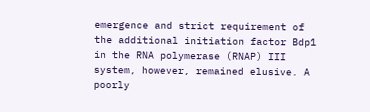emergence and strict requirement of the additional initiation factor Bdp1 in the RNA polymerase (RNAP) III system, however, remained elusive. A poorly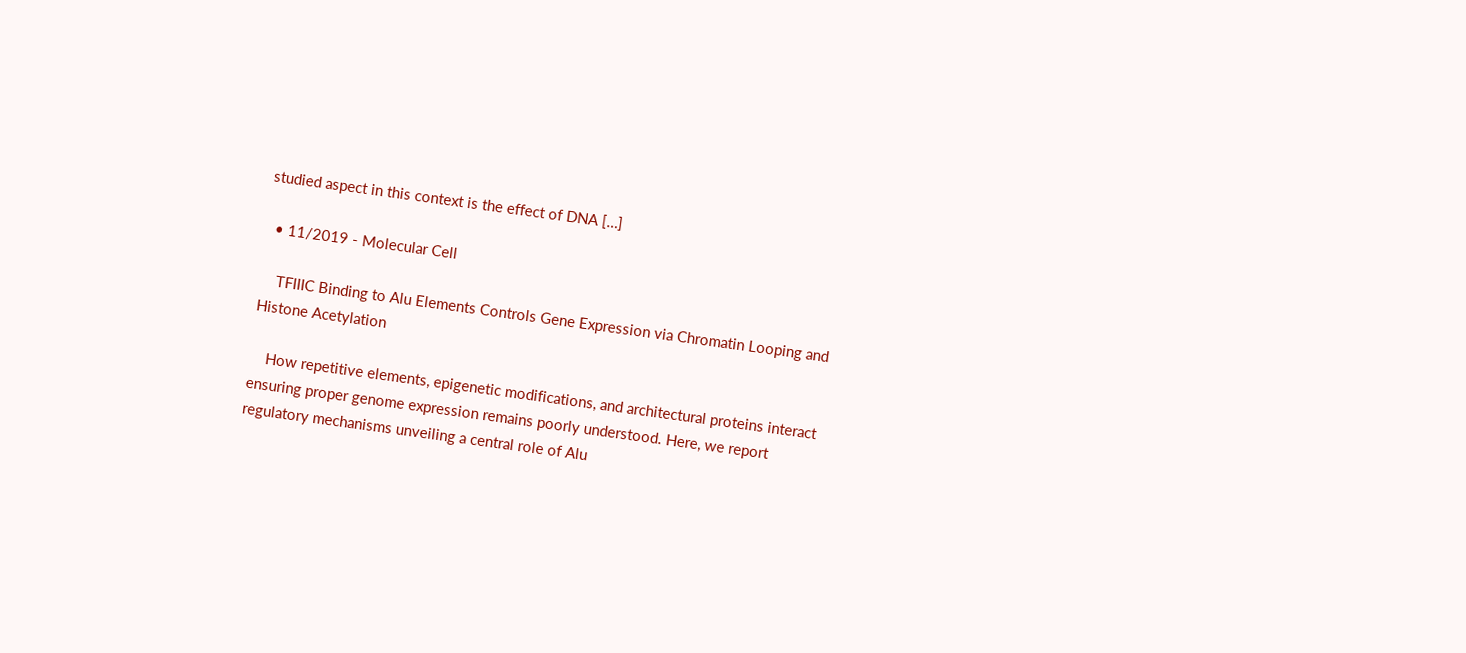studied aspect in this context is the effect of DNA […]

  • 11/2019 - Molecular Cell

    TFIIIC Binding to Alu Elements Controls Gene Expression via Chromatin Looping and Histone Acetylation

    How repetitive elements, epigenetic modifications, and architectural proteins interact ensuring proper genome expression remains poorly understood. Here, we report regulatory mechanisms unveiling a central role of Alu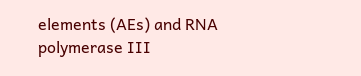elements (AEs) and RNA polymerase III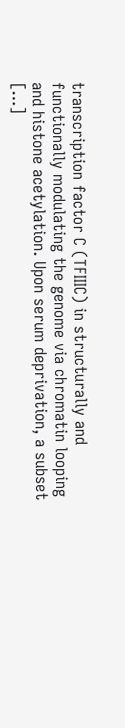transcription factor C (TFIIIC) in structurally and functionally modulating the genome via chromatin looping and histone acetylation. Upon serum deprivation, a subset […]